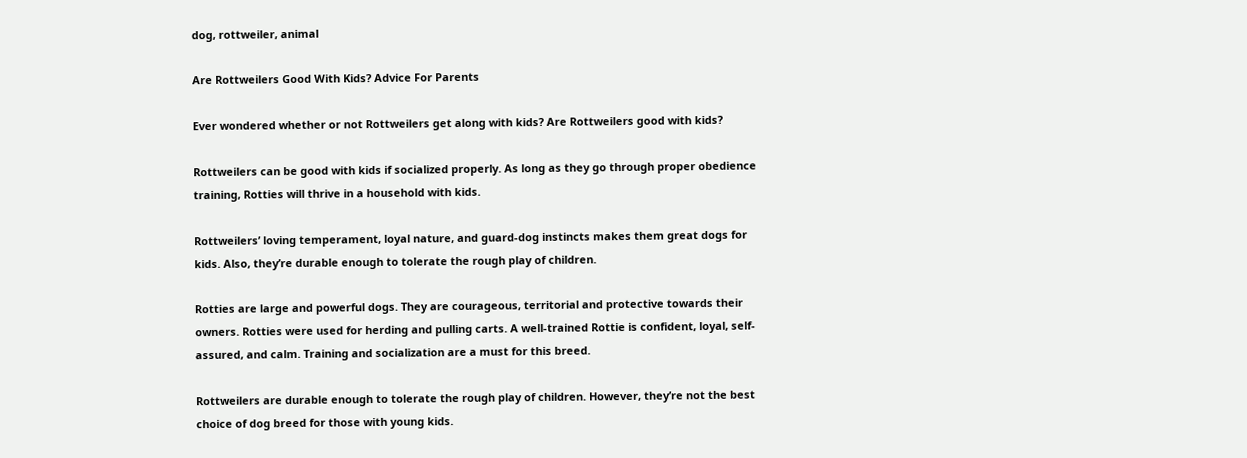dog, rottweiler, animal

Are Rottweilers Good With Kids? Advice For Parents

Ever wondered whether or not Rottweilers get along with kids? Are Rottweilers good with kids?

Rottweilers can be good with kids if socialized properly. As long as they go through proper obedience training, Rotties will thrive in a household with kids.

Rottweilers’ loving temperament, loyal nature, and guard-dog instincts makes them great dogs for kids. Also, they’re durable enough to tolerate the rough play of children.

Rotties are large and powerful dogs. They are courageous, territorial and protective towards their owners. Rotties were used for herding and pulling carts. A well-trained Rottie is confident, loyal, self-assured, and calm. Training and socialization are a must for this breed.

Rottweilers are durable enough to tolerate the rough play of children. However, they’re not the best choice of dog breed for those with young kids.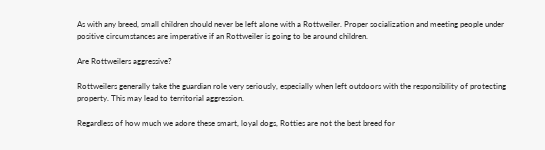As with any breed, small children should never be left alone with a Rottweiler. Proper socialization and meeting people under positive circumstances are imperative if an Rottweiler is going to be around children.

Are Rottweilers aggressive?

Rottweilers generally take the guardian role very seriously, especially when left outdoors with the responsibility of protecting property. This may lead to territorial aggression.

Regardless of how much we adore these smart, loyal dogs, Rotties are not the best breed for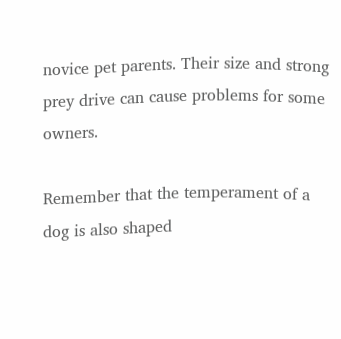novice pet parents. Their size and strong prey drive can cause problems for some owners.

Remember that the temperament of a dog is also shaped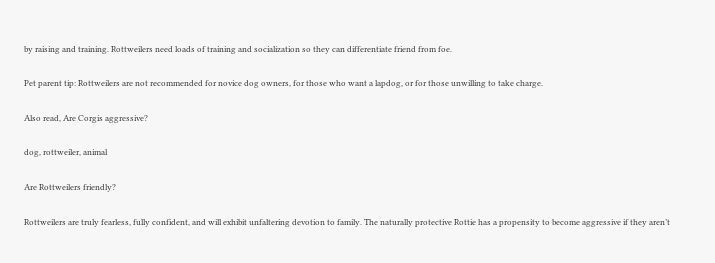by raising and training. Rottweilers need loads of training and socialization so they can differentiate friend from foe.

Pet parent tip: Rottweilers are not recommended for novice dog owners, for those who want a lapdog, or for those unwilling to take charge.

Also read, Are Corgis aggressive?

dog, rottweiler, animal

Are Rottweilers friendly?

Rottweilers are truly fearless, fully confident, and will exhibit unfaltering devotion to family. The naturally protective Rottie has a propensity to become aggressive if they aren’t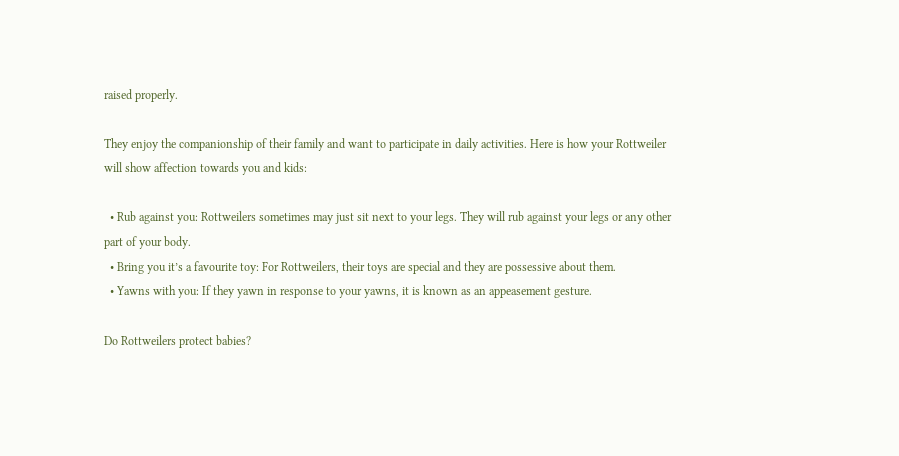raised properly.

They enjoy the companionship of their family and want to participate in daily activities. Here is how your Rottweiler will show affection towards you and kids:

  • Rub against you: Rottweilers sometimes may just sit next to your legs. They will rub against your legs or any other part of your body.
  • Bring you it’s a favourite toy: For Rottweilers, their toys are special and they are possessive about them.
  • Yawns with you: If they yawn in response to your yawns, it is known as an appeasement gesture.

Do Rottweilers protect babies?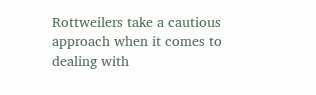Rottweilers take a cautious approach when it comes to dealing with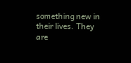something new in their lives. They are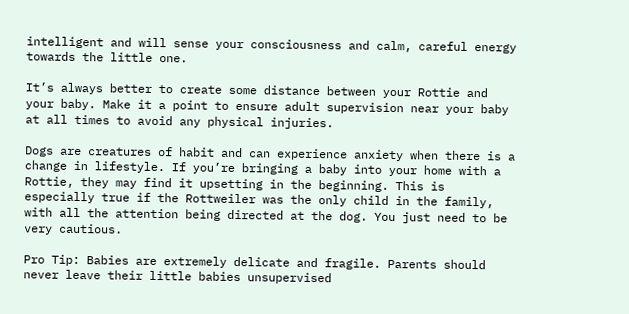intelligent and will sense your consciousness and calm, careful energy towards the little one.

It’s always better to create some distance between your Rottie and your baby. Make it a point to ensure adult supervision near your baby at all times to avoid any physical injuries.

Dogs are creatures of habit and can experience anxiety when there is a change in lifestyle. If you’re bringing a baby into your home with a Rottie, they may find it upsetting in the beginning. This is especially true if the Rottweiler was the only child in the family, with all the attention being directed at the dog. You just need to be very cautious.

Pro Tip: Babies are extremely delicate and fragile. Parents should never leave their little babies unsupervised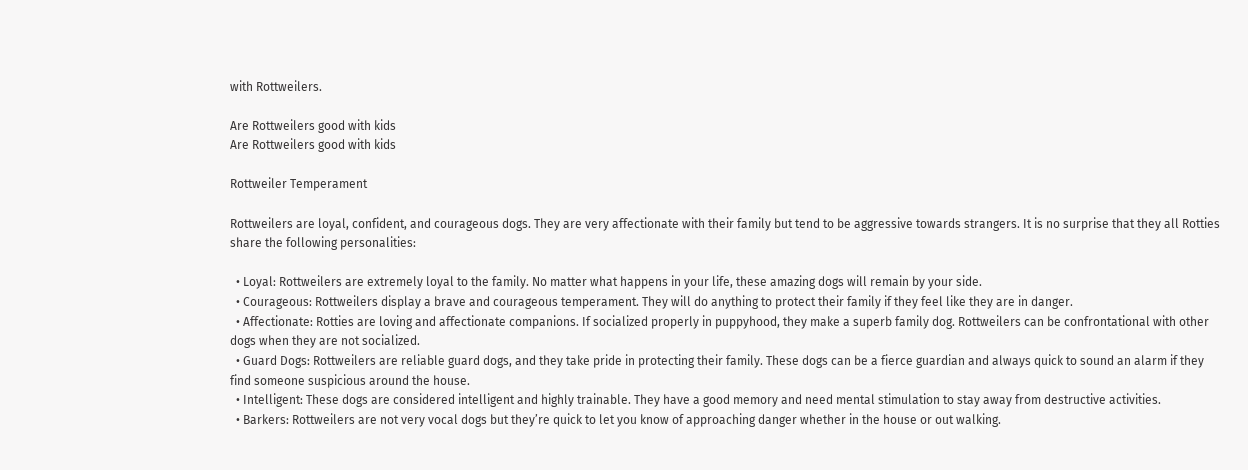with Rottweilers.

Are Rottweilers good with kids
Are Rottweilers good with kids

Rottweiler Temperament

Rottweilers are loyal, confident, and courageous dogs. They are very affectionate with their family but tend to be aggressive towards strangers. It is no surprise that they all Rotties share the following personalities:

  • Loyal: Rottweilers are extremely loyal to the family. No matter what happens in your life, these amazing dogs will remain by your side.
  • Courageous: Rottweilers display a brave and courageous temperament. They will do anything to protect their family if they feel like they are in danger.
  • Affectionate: Rotties are loving and affectionate companions. If socialized properly in puppyhood, they make a superb family dog. Rottweilers can be confrontational with other dogs when they are not socialized.
  • Guard Dogs: Rottweilers are reliable guard dogs, and they take pride in protecting their family. These dogs can be a fierce guardian and always quick to sound an alarm if they find someone suspicious around the house.
  • Intelligent: These dogs are considered intelligent and highly trainable. They have a good memory and need mental stimulation to stay away from destructive activities.
  • Barkers: Rottweilers are not very vocal dogs but they’re quick to let you know of approaching danger whether in the house or out walking.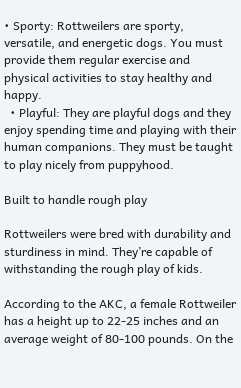• Sporty: Rottweilers are sporty, versatile, and energetic dogs. You must provide them regular exercise and physical activities to stay healthy and happy.
  • Playful: They are playful dogs and they enjoy spending time and playing with their human companions. They must be taught to play nicely from puppyhood.

Built to handle rough play

Rottweilers were bred with durability and sturdiness in mind. They’re capable of withstanding the rough play of kids.

According to the AKC, a female Rottweiler has a height up to 22-25 inches and an average weight of 80-100 pounds. On the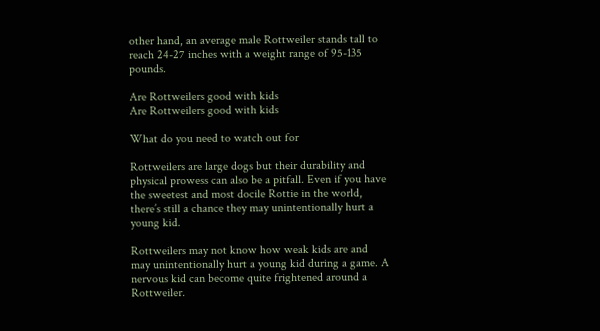other hand, an average male Rottweiler stands tall to reach 24-27 inches with a weight range of 95-135 pounds.

Are Rottweilers good with kids
Are Rottweilers good with kids

What do you need to watch out for

Rottweilers are large dogs but their durability and physical prowess can also be a pitfall. Even if you have the sweetest and most docile Rottie in the world, there’s still a chance they may unintentionally hurt a young kid.

Rottweilers may not know how weak kids are and may unintentionally hurt a young kid during a game. A nervous kid can become quite frightened around a Rottweiler.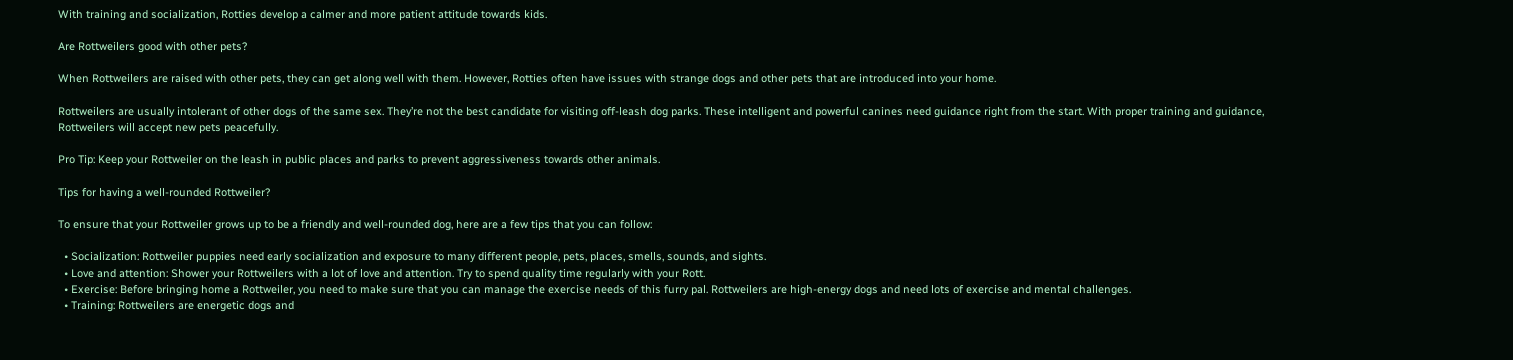With training and socialization, Rotties develop a calmer and more patient attitude towards kids.

Are Rottweilers good with other pets?

When Rottweilers are raised with other pets, they can get along well with them. However, Rotties often have issues with strange dogs and other pets that are introduced into your home.

Rottweilers are usually intolerant of other dogs of the same sex. They’re not the best candidate for visiting off-leash dog parks. These intelligent and powerful canines need guidance right from the start. With proper training and guidance, Rottweilers will accept new pets peacefully.

Pro Tip: Keep your Rottweiler on the leash in public places and parks to prevent aggressiveness towards other animals.

Tips for having a well-rounded Rottweiler?

To ensure that your Rottweiler grows up to be a friendly and well-rounded dog, here are a few tips that you can follow:

  • Socialization: Rottweiler puppies need early socialization and exposure to many different people, pets, places, smells, sounds, and sights.
  • Love and attention: Shower your Rottweilers with a lot of love and attention. Try to spend quality time regularly with your Rott.
  • Exercise: Before bringing home a Rottweiler, you need to make sure that you can manage the exercise needs of this furry pal. Rottweilers are high-energy dogs and need lots of exercise and mental challenges.
  • Training: Rottweilers are energetic dogs and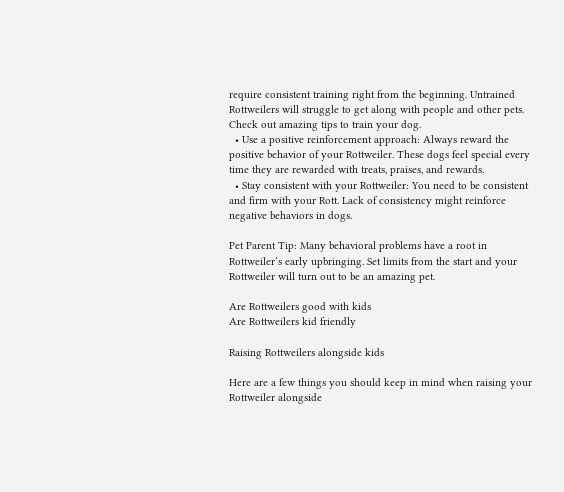require consistent training right from the beginning. Untrained Rottweilers will struggle to get along with people and other pets. Check out amazing tips to train your dog.
  • Use a positive reinforcement approach: Always reward the positive behavior of your Rottweiler. These dogs feel special every time they are rewarded with treats, praises, and rewards.
  • Stay consistent with your Rottweiler: You need to be consistent and firm with your Rott. Lack of consistency might reinforce negative behaviors in dogs.

Pet Parent Tip: Many behavioral problems have a root in Rottweiler’s early upbringing. Set limits from the start and your Rottweiler will turn out to be an amazing pet.

Are Rottweilers good with kids
Are Rottweilers kid friendly

Raising Rottweilers alongside kids

Here are a few things you should keep in mind when raising your Rottweiler alongside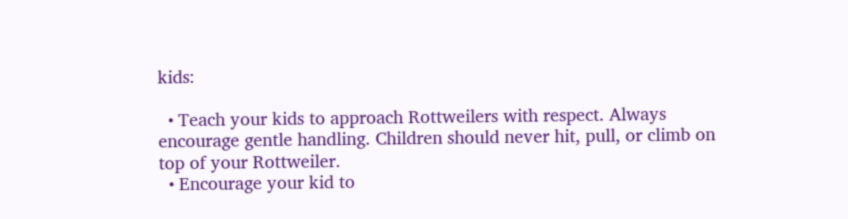kids:

  • Teach your kids to approach Rottweilers with respect. Always encourage gentle handling. Children should never hit, pull, or climb on top of your Rottweiler.
  • Encourage your kid to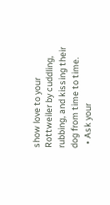show love to your Rottweiler by cuddling, rubbing, and kissing their dog from time to time.
  • Ask your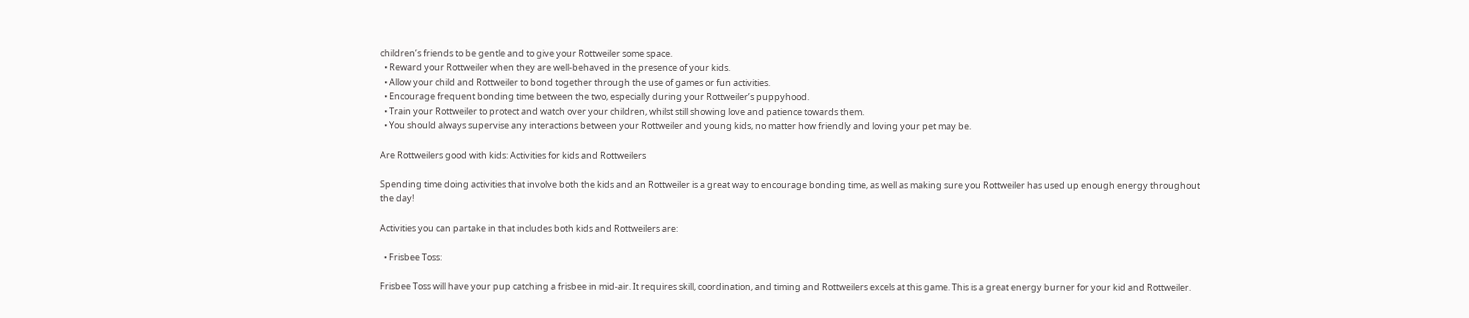children’s friends to be gentle and to give your Rottweiler some space.
  • Reward your Rottweiler when they are well-behaved in the presence of your kids.
  • Allow your child and Rottweiler to bond together through the use of games or fun activities.
  • Encourage frequent bonding time between the two, especially during your Rottweiler’s puppyhood.
  • Train your Rottweiler to protect and watch over your children, whilst still showing love and patience towards them.
  • You should always supervise any interactions between your Rottweiler and young kids, no matter how friendly and loving your pet may be.

Are Rottweilers good with kids: Activities for kids and Rottweilers

Spending time doing activities that involve both the kids and an Rottweiler is a great way to encourage bonding time, as well as making sure you Rottweiler has used up enough energy throughout the day!

Activities you can partake in that includes both kids and Rottweilers are:

  • Frisbee Toss:

Frisbee Toss will have your pup catching a frisbee in mid-air. It requires skill, coordination, and timing and Rottweilers excels at this game. This is a great energy burner for your kid and Rottweiler.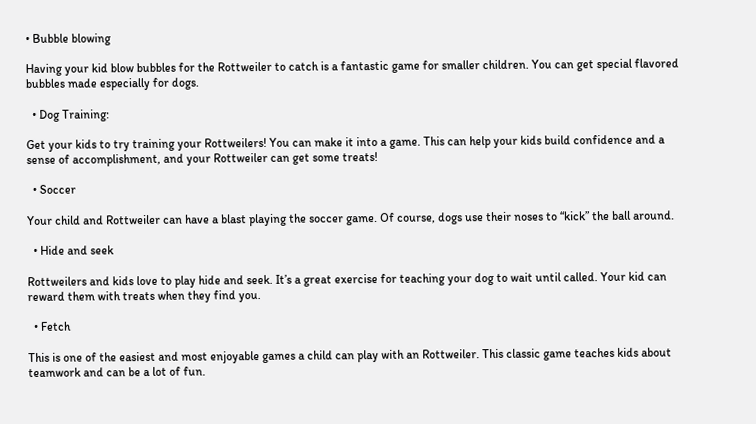• Bubble blowing

Having your kid blow bubbles for the Rottweiler to catch is a fantastic game for smaller children. You can get special flavored bubbles made especially for dogs.

  • Dog Training:

Get your kids to try training your Rottweilers! You can make it into a game. This can help your kids build confidence and a sense of accomplishment, and your Rottweiler can get some treats!

  • Soccer

Your child and Rottweiler can have a blast playing the soccer game. Of course, dogs use their noses to “kick” the ball around.

  • Hide and seek

Rottweilers and kids love to play hide and seek. It’s a great exercise for teaching your dog to wait until called. Your kid can reward them with treats when they find you.

  • Fetch

This is one of the easiest and most enjoyable games a child can play with an Rottweiler. This classic game teaches kids about teamwork and can be a lot of fun.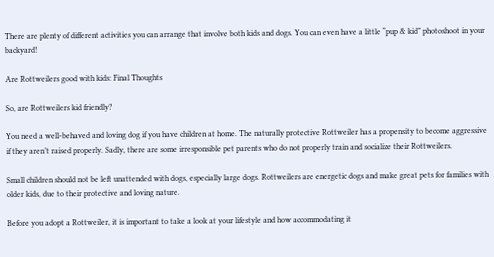There are plenty of different activities you can arrange that involve both kids and dogs. You can even have a little “pup & kid” photoshoot in your backyard!

Are Rottweilers good with kids: Final Thoughts

So, are Rottweilers kid friendly?

You need a well-behaved and loving dog if you have children at home. The naturally protective Rottweiler has a propensity to become aggressive if they aren’t raised properly. Sadly, there are some irresponsible pet parents who do not properly train and socialize their Rottweilers.

Small children should not be left unattended with dogs, especially large dogs. Rottweilers are energetic dogs and make great pets for families with older kids, due to their protective and loving nature.

Before you adopt a Rottweiler, it is important to take a look at your lifestyle and how accommodating it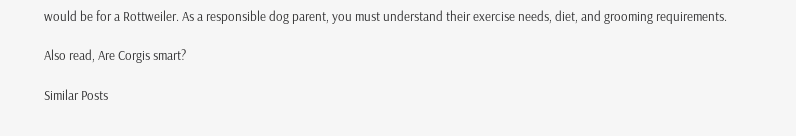would be for a Rottweiler. As a responsible dog parent, you must understand their exercise needs, diet, and grooming requirements.

Also read, Are Corgis smart?

Similar Posts